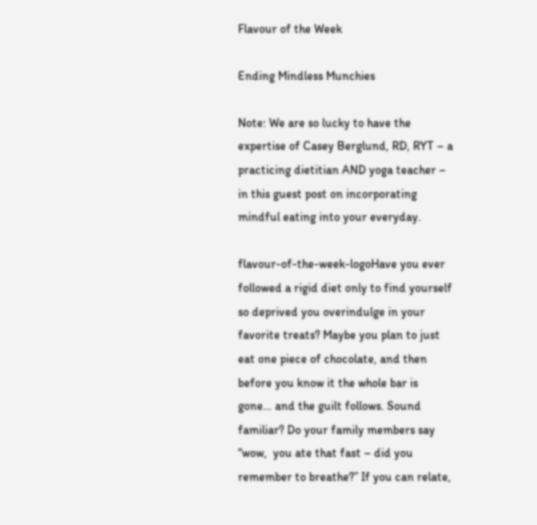Flavour of the Week

Ending Mindless Munchies

Note: We are so lucky to have the expertise of Casey Berglund, RD, RYT – a practicing dietitian AND yoga teacher – in this guest post on incorporating mindful eating into your everyday.

flavour-of-the-week-logoHave you ever followed a rigid diet only to find yourself so deprived you overindulge in your favorite treats? Maybe you plan to just eat one piece of chocolate, and then before you know it the whole bar is gone… and the guilt follows. Sound familiar? Do your family members say “wow,  you ate that fast – did you remember to breathe?” If you can relate,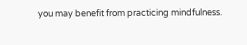you may benefit from practicing mindfulness.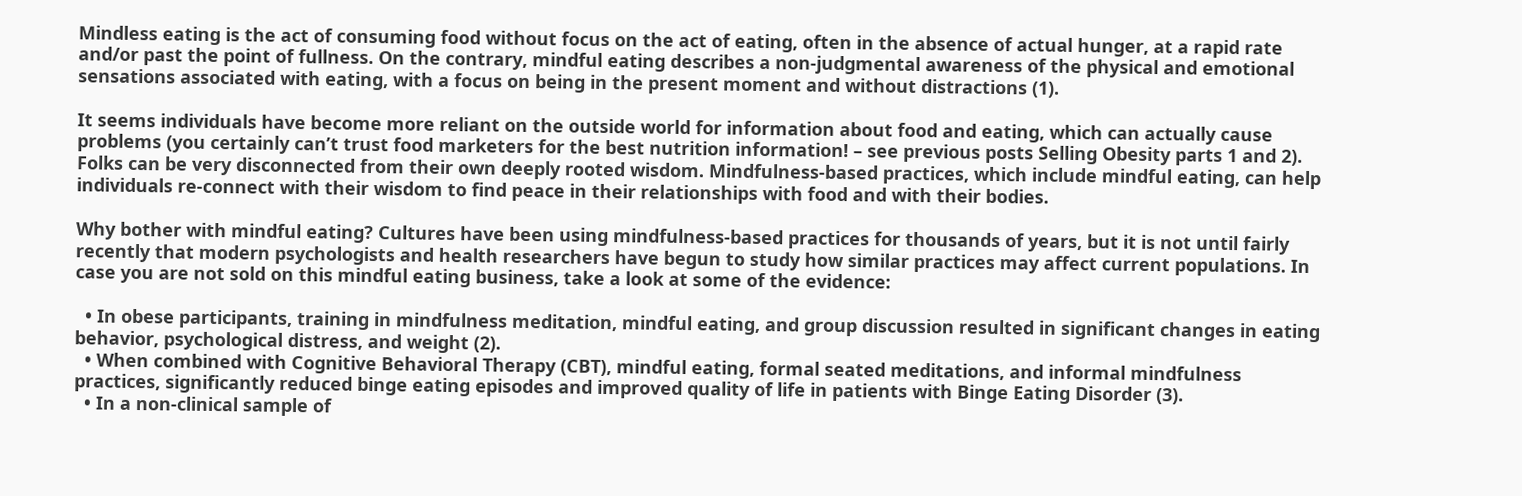Mindless eating is the act of consuming food without focus on the act of eating, often in the absence of actual hunger, at a rapid rate and/or past the point of fullness. On the contrary, mindful eating describes a non-judgmental awareness of the physical and emotional sensations associated with eating, with a focus on being in the present moment and without distractions (1).

It seems individuals have become more reliant on the outside world for information about food and eating, which can actually cause problems (you certainly can’t trust food marketers for the best nutrition information! – see previous posts Selling Obesity parts 1 and 2). Folks can be very disconnected from their own deeply rooted wisdom. Mindfulness-based practices, which include mindful eating, can help individuals re-connect with their wisdom to find peace in their relationships with food and with their bodies.

Why bother with mindful eating? Cultures have been using mindfulness-based practices for thousands of years, but it is not until fairly recently that modern psychologists and health researchers have begun to study how similar practices may affect current populations. In case you are not sold on this mindful eating business, take a look at some of the evidence:

  • In obese participants, training in mindfulness meditation, mindful eating, and group discussion resulted in significant changes in eating behavior, psychological distress, and weight (2).
  • When combined with Cognitive Behavioral Therapy (CBT), mindful eating, formal seated meditations, and informal mindfulness practices, significantly reduced binge eating episodes and improved quality of life in patients with Binge Eating Disorder (3).
  • In a non-clinical sample of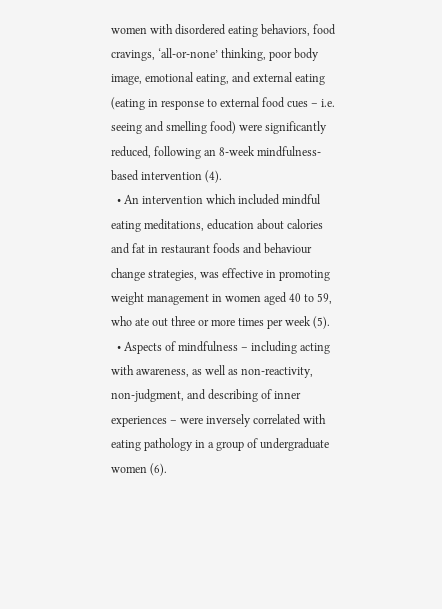women with disordered eating behaviors, food cravings, ‘all-or-none’ thinking, poor body image, emotional eating, and external eating (eating in response to external food cues – i.e. seeing and smelling food) were significantly reduced, following an 8-week mindfulness-based intervention (4).
  • An intervention which included mindful eating meditations, education about calories and fat in restaurant foods and behaviour change strategies, was effective in promoting weight management in women aged 40 to 59, who ate out three or more times per week (5).
  • Aspects of mindfulness – including acting with awareness, as well as non-reactivity, non-judgment, and describing of inner experiences – were inversely correlated with eating pathology in a group of undergraduate women (6).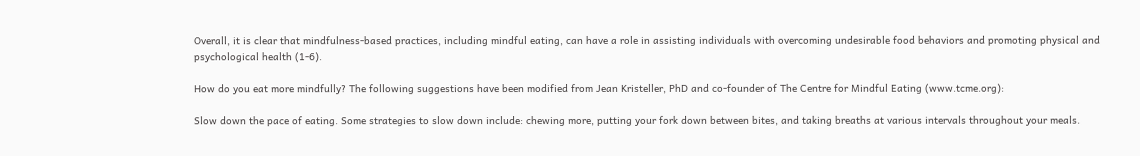Overall, it is clear that mindfulness-based practices, including mindful eating, can have a role in assisting individuals with overcoming undesirable food behaviors and promoting physical and psychological health (1-6).

How do you eat more mindfully? The following suggestions have been modified from Jean Kristeller, PhD and co-founder of The Centre for Mindful Eating (www.tcme.org):

Slow down the pace of eating. Some strategies to slow down include: chewing more, putting your fork down between bites, and taking breaths at various intervals throughout your meals.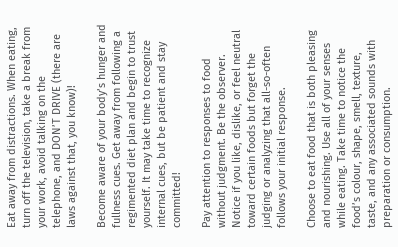Eat away from distractions. When eating, turn off the television, take a break from your work, avoid talking on the telephone, and DON’T DRIVE (there are laws against that, you know)!

Become aware of your body’s hunger and fullness cues. Get away from following a regimented diet plan and begin to trust yourself. It may take time to recognize internal cues, but be patient and stay committed!

Pay attention to responses to food without judgment. Be the observer. Notice if you like, dislike, or feel neutral toward certain foods but forget the judging or analyzing that all-so-often follows your initial response.

Choose to eat food that is both pleasing and nourishing. Use all of your senses while eating. Take time to notice the food’s colour, shape, smell, texture, taste, and any associated sounds with preparation or consumption.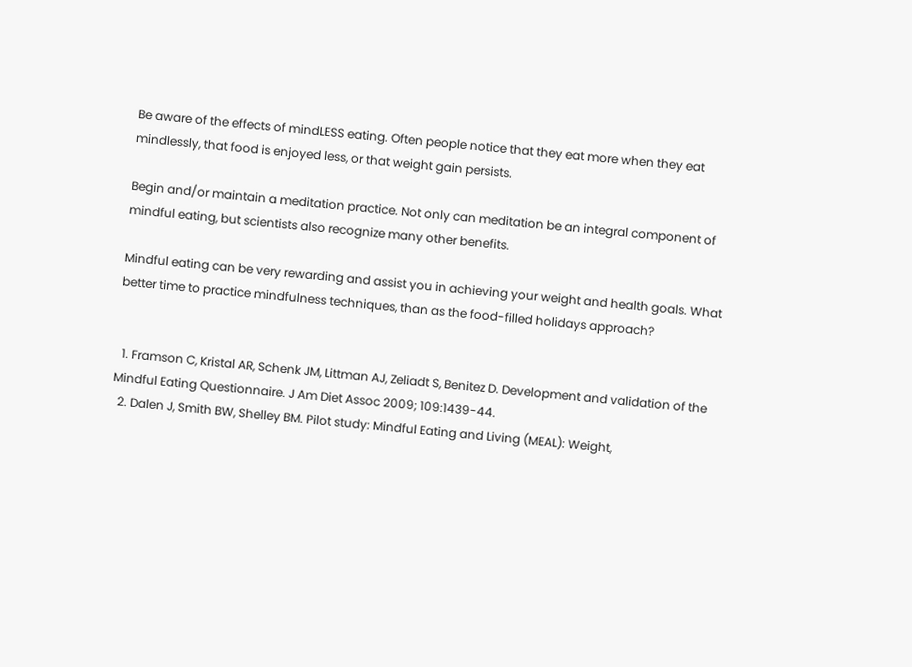Be aware of the effects of mindLESS eating. Often people notice that they eat more when they eat mindlessly, that food is enjoyed less, or that weight gain persists.

Begin and/or maintain a meditation practice. Not only can meditation be an integral component of mindful eating, but scientists also recognize many other benefits.

Mindful eating can be very rewarding and assist you in achieving your weight and health goals. What better time to practice mindfulness techniques, than as the food-filled holidays approach?


  1. Framson C, Kristal AR, Schenk JM, Littman AJ, Zeliadt S, Benitez D. Development and validation of the Mindful Eating Questionnaire. J Am Diet Assoc 2009; 109:1439-44.
  2. Dalen J, Smith BW, Shelley BM. Pilot study: Mindful Eating and Living (MEAL): Weight,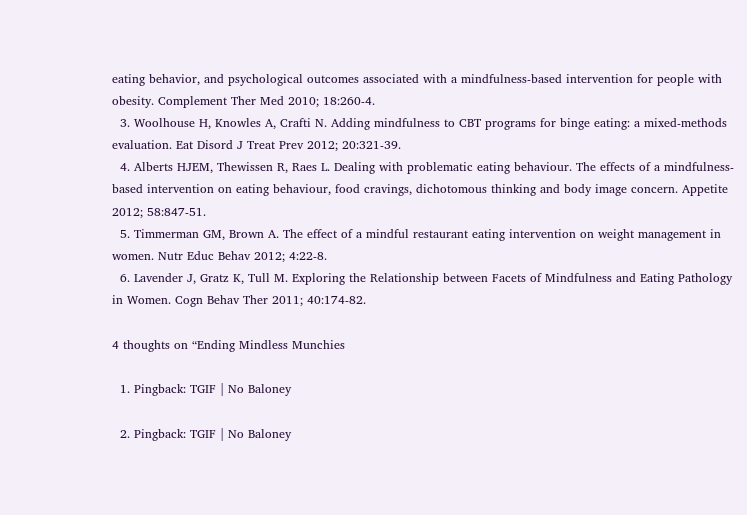eating behavior, and psychological outcomes associated with a mindfulness-based intervention for people with obesity. Complement Ther Med 2010; 18:260-4.
  3. Woolhouse H, Knowles A, Crafti N. Adding mindfulness to CBT programs for binge eating: a mixed-methods evaluation. Eat Disord J Treat Prev 2012; 20:321-39.
  4. Alberts HJEM, Thewissen R, Raes L. Dealing with problematic eating behaviour. The effects of a mindfulness-based intervention on eating behaviour, food cravings, dichotomous thinking and body image concern. Appetite 2012; 58:847-51.
  5. Timmerman GM, Brown A. The effect of a mindful restaurant eating intervention on weight management in women. Nutr Educ Behav 2012; 4:22-8.
  6. Lavender J, Gratz K, Tull M. Exploring the Relationship between Facets of Mindfulness and Eating Pathology in Women. Cogn Behav Ther 2011; 40:174-82.

4 thoughts on “Ending Mindless Munchies

  1. Pingback: TGIF | No Baloney

  2. Pingback: TGIF | No Baloney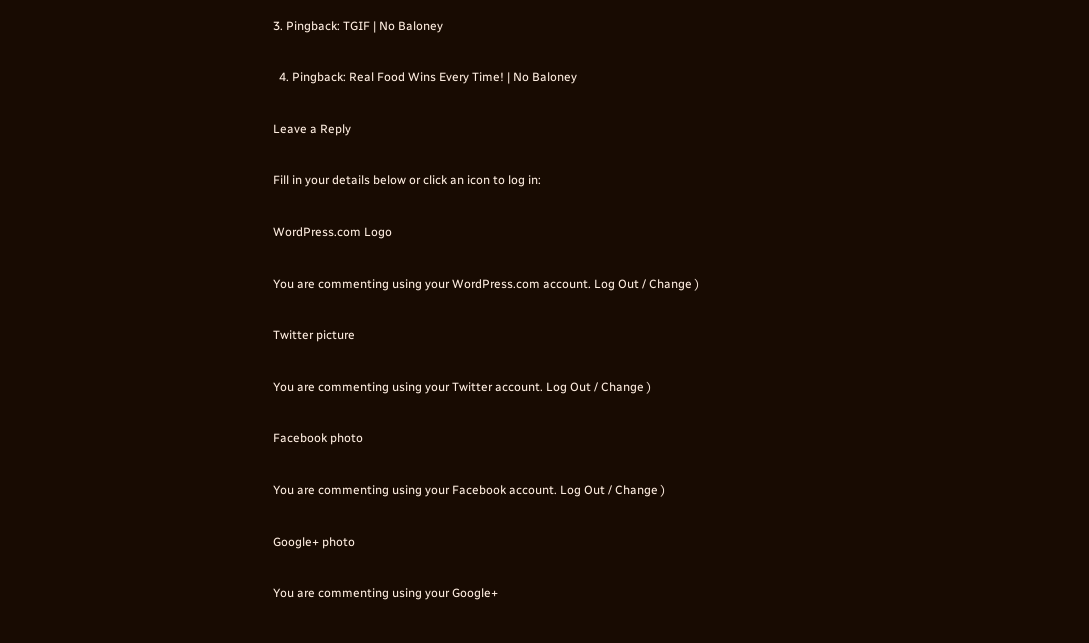3. Pingback: TGIF | No Baloney

  4. Pingback: Real Food Wins Every Time! | No Baloney

Leave a Reply

Fill in your details below or click an icon to log in:

WordPress.com Logo

You are commenting using your WordPress.com account. Log Out / Change )

Twitter picture

You are commenting using your Twitter account. Log Out / Change )

Facebook photo

You are commenting using your Facebook account. Log Out / Change )

Google+ photo

You are commenting using your Google+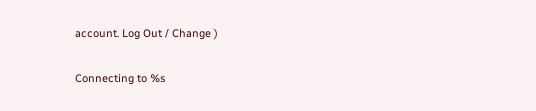account. Log Out / Change )

Connecting to %s